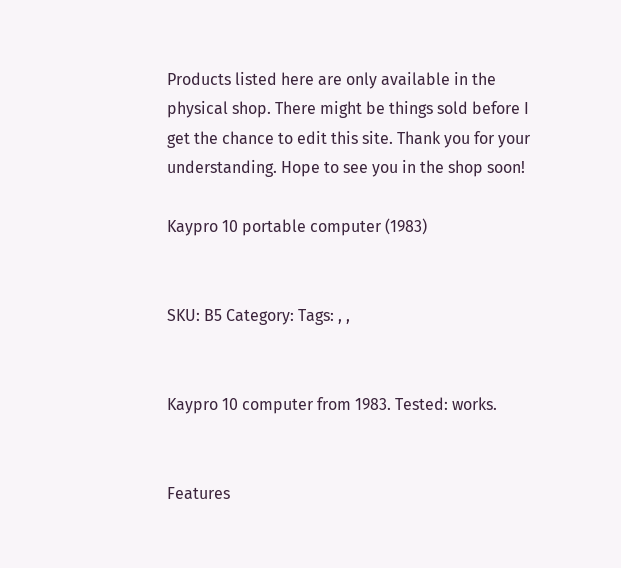Products listed here are only available in the physical shop. There might be things sold before I get the chance to edit this site. Thank you for your understanding. Hope to see you in the shop soon!

Kaypro 10 portable computer (1983)


SKU: B5 Category: Tags: , ,


Kaypro 10 computer from 1983. Tested: works.


Features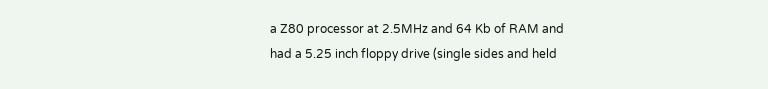a Z80 processor at 2.5MHz and 64 Kb of RAM and had a 5.25 inch floppy drive (single sides and held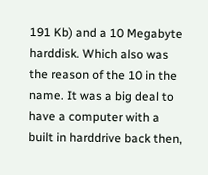191 Kb) and a 10 Megabyte harddisk. Which also was the reason of the 10 in the name. It was a big deal to have a computer with a built in harddrive back then,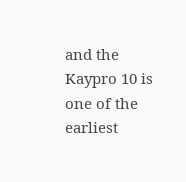and the Kaypro 10 is one of the earliest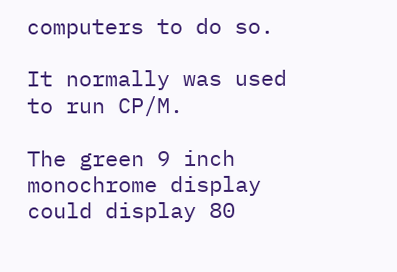computers to do so.

It normally was used to run CP/M.

The green 9 inch monochrome display could display 80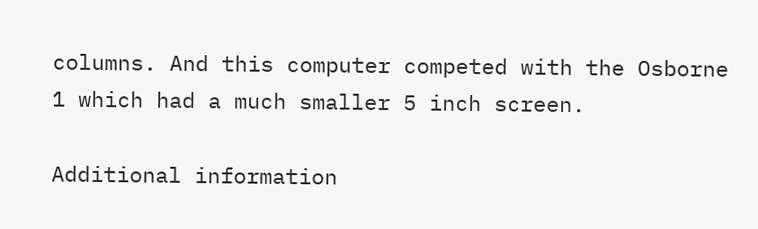columns. And this computer competed with the Osborne 1 which had a much smaller 5 inch screen.

Additional information